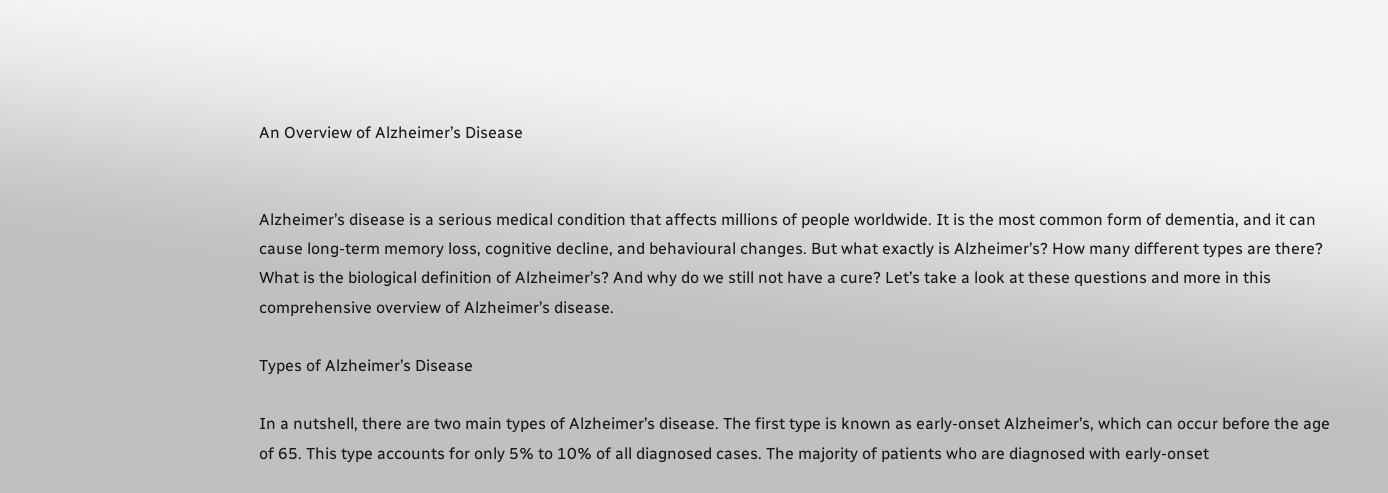An Overview of Alzheimer’s Disease


Alzheimer’s disease is a serious medical condition that affects millions of people worldwide. It is the most common form of dementia, and it can cause long-term memory loss, cognitive decline, and behavioural changes. But what exactly is Alzheimer’s? How many different types are there? What is the biological definition of Alzheimer’s? And why do we still not have a cure? Let’s take a look at these questions and more in this comprehensive overview of Alzheimer’s disease.

Types of Alzheimer’s Disease

In a nutshell, there are two main types of Alzheimer’s disease. The first type is known as early-onset Alzheimer’s, which can occur before the age of 65. This type accounts for only 5% to 10% of all diagnosed cases. The majority of patients who are diagnosed with early-onset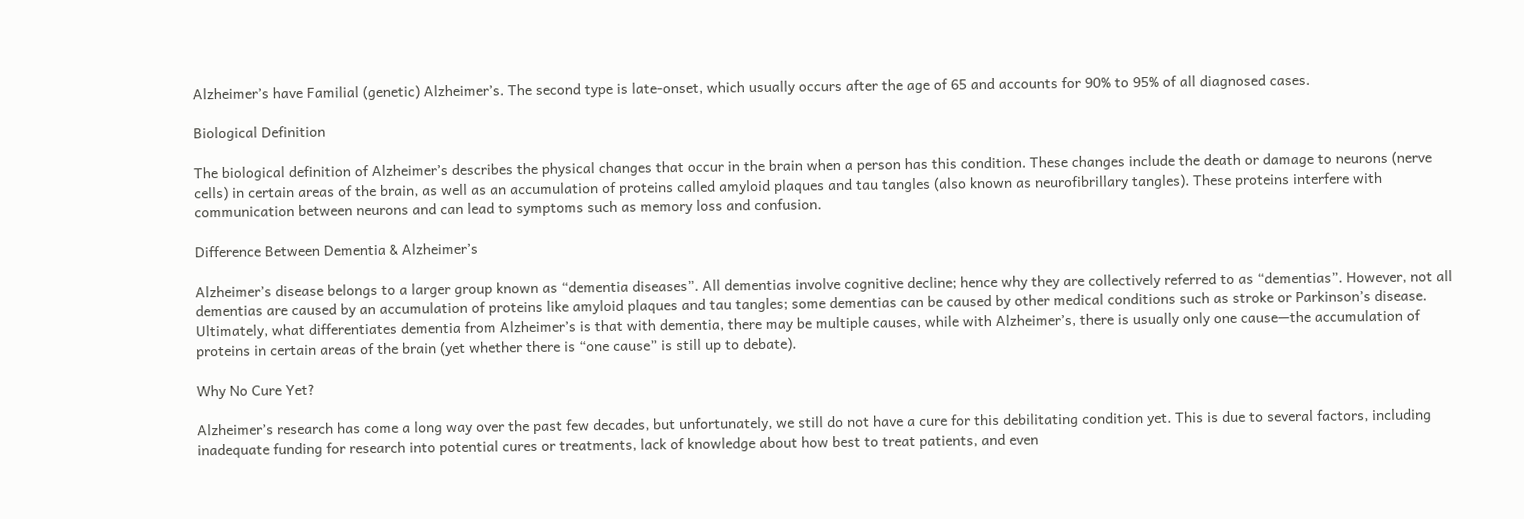Alzheimer’s have Familial (genetic) Alzheimer’s. The second type is late-onset, which usually occurs after the age of 65 and accounts for 90% to 95% of all diagnosed cases.

Biological Definition

The biological definition of Alzheimer’s describes the physical changes that occur in the brain when a person has this condition. These changes include the death or damage to neurons (nerve cells) in certain areas of the brain, as well as an accumulation of proteins called amyloid plaques and tau tangles (also known as neurofibrillary tangles). These proteins interfere with communication between neurons and can lead to symptoms such as memory loss and confusion.

Difference Between Dementia & Alzheimer’s

Alzheimer’s disease belongs to a larger group known as “dementia diseases”. All dementias involve cognitive decline; hence why they are collectively referred to as “dementias”. However, not all dementias are caused by an accumulation of proteins like amyloid plaques and tau tangles; some dementias can be caused by other medical conditions such as stroke or Parkinson’s disease. Ultimately, what differentiates dementia from Alzheimer’s is that with dementia, there may be multiple causes, while with Alzheimer’s, there is usually only one cause—the accumulation of proteins in certain areas of the brain (yet whether there is “one cause” is still up to debate).

Why No Cure Yet?

Alzheimer’s research has come a long way over the past few decades, but unfortunately, we still do not have a cure for this debilitating condition yet. This is due to several factors, including inadequate funding for research into potential cures or treatments, lack of knowledge about how best to treat patients, and even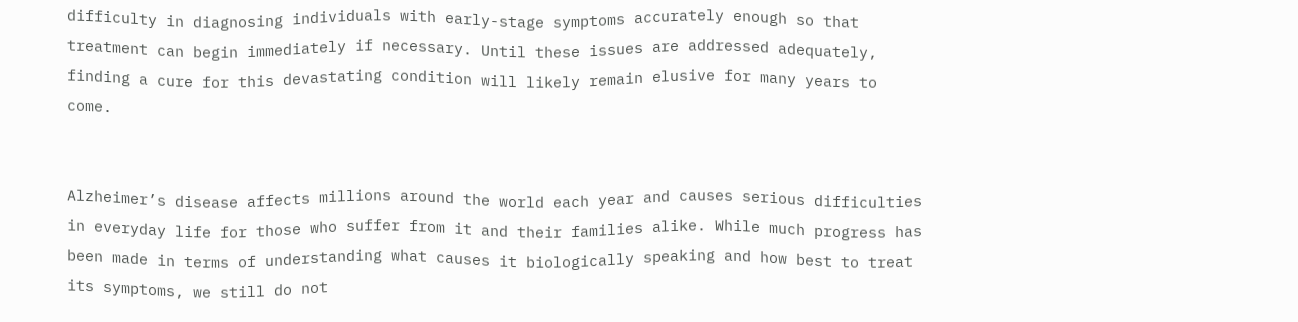difficulty in diagnosing individuals with early-stage symptoms accurately enough so that treatment can begin immediately if necessary. Until these issues are addressed adequately, finding a cure for this devastating condition will likely remain elusive for many years to come.


Alzheimer’s disease affects millions around the world each year and causes serious difficulties in everyday life for those who suffer from it and their families alike. While much progress has been made in terms of understanding what causes it biologically speaking and how best to treat its symptoms, we still do not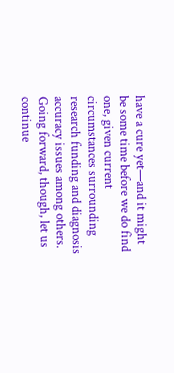have a cure yet—and it might be some time before we do find one, given current circumstances surrounding research funding and diagnosis accuracy issues among others. Going forward, though, let us continue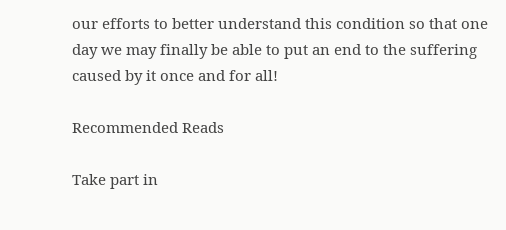our efforts to better understand this condition so that one day we may finally be able to put an end to the suffering caused by it once and for all!

Recommended Reads

Take part in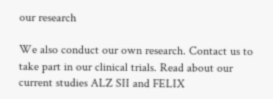our research

We also conduct our own research. Contact us to take part in our clinical trials. Read about our current studies ALZ SII and FELIX